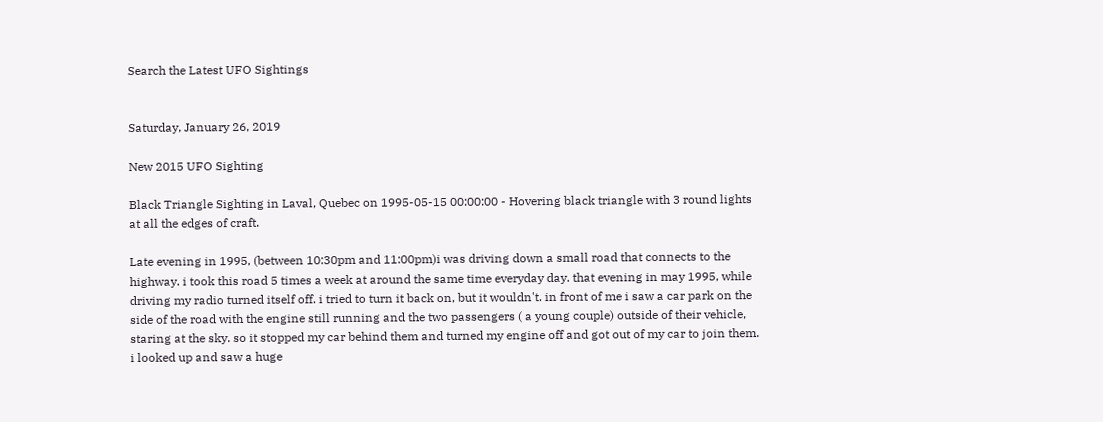Search the Latest UFO Sightings


Saturday, January 26, 2019

New 2015 UFO Sighting

Black Triangle Sighting in Laval, Quebec on 1995-05-15 00:00:00 - Hovering black triangle with 3 round lights at all the edges of craft.

Late evening in 1995, (between 10:30pm and 11:00pm)i was driving down a small road that connects to the highway. i took this road 5 times a week at around the same time everyday day. that evening in may 1995, while driving my radio turned itself off. i tried to turn it back on, but it wouldn't. in front of me i saw a car park on the side of the road with the engine still running and the two passengers ( a young couple) outside of their vehicle, staring at the sky. so it stopped my car behind them and turned my engine off and got out of my car to join them. i looked up and saw a huge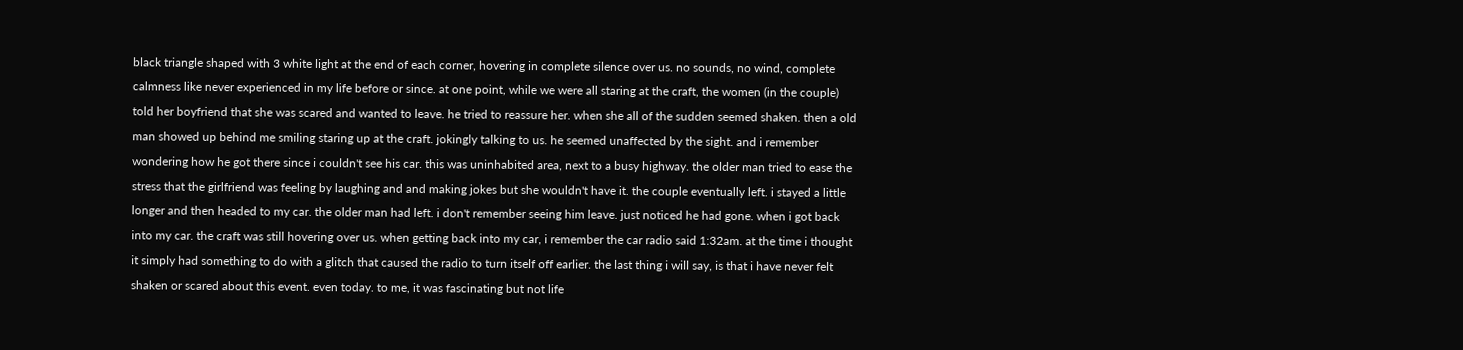black triangle shaped with 3 white light at the end of each corner, hovering in complete silence over us. no sounds, no wind, complete calmness like never experienced in my life before or since. at one point, while we were all staring at the craft, the women (in the couple) told her boyfriend that she was scared and wanted to leave. he tried to reassure her. when she all of the sudden seemed shaken. then a old man showed up behind me smiling staring up at the craft. jokingly talking to us. he seemed unaffected by the sight. and i remember wondering how he got there since i couldn't see his car. this was uninhabited area, next to a busy highway. the older man tried to ease the stress that the girlfriend was feeling by laughing and and making jokes but she wouldn't have it. the couple eventually left. i stayed a little longer and then headed to my car. the older man had left. i don't remember seeing him leave. just noticed he had gone. when i got back into my car. the craft was still hovering over us. when getting back into my car, i remember the car radio said 1:32am. at the time i thought it simply had something to do with a glitch that caused the radio to turn itself off earlier. the last thing i will say, is that i have never felt shaken or scared about this event. even today. to me, it was fascinating but not life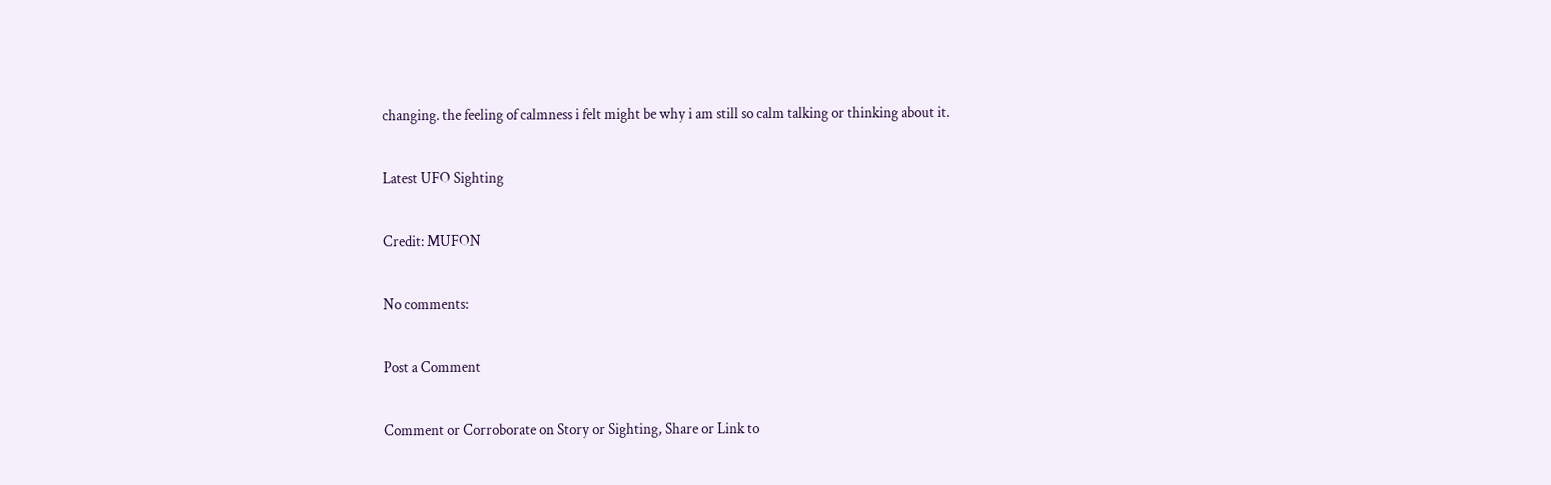changing. the feeling of calmness i felt might be why i am still so calm talking or thinking about it.

Latest UFO Sighting

Credit: MUFON

No comments:

Post a Comment

Comment or Corroborate on Story or Sighting, Share or Link to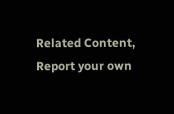Related Content, Report your own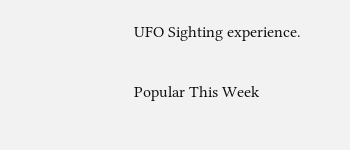UFO Sighting experience.

Popular This Week